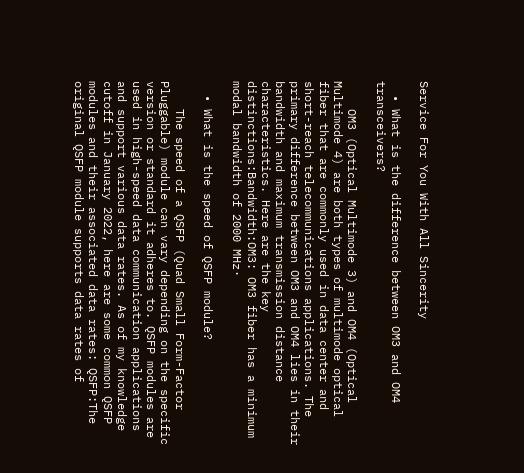Service For You With All Sincerity

  • What is the difference between OM3 and OM4 transceivers?

    OM3 (Optical Multimode 3) and OM4 (Optical Multimode 4) are both types of multimode optical fiber that are commonly used in data center and short-reach telecommunications applications. The primary difference between OM3 and OM4 lies in their bandwidth and maximum transmission distance characteristics. Here are the key distinctions:Bandwidth:OM3: OM3 fiber has a minimum modal bandwidth of 2000 MHz·

  • What is the speed of QSFP module?

    The speed of a QSFP (Quad Small Form-Factor Pluggable) module can vary depending on the specific version or standard it adheres to. QSFP modules are used in high-speed data communication applications and support various data rates. As of my knowledge cutoff in January 2022, here are some common QSFP modules and their associated data rates: QSFP:The original QSFP module supports data rates of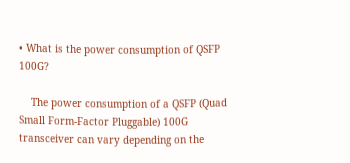• What is the power consumption of QSFP 100G?

    The power consumption of a QSFP (Quad Small Form-Factor Pluggable) 100G transceiver can vary depending on the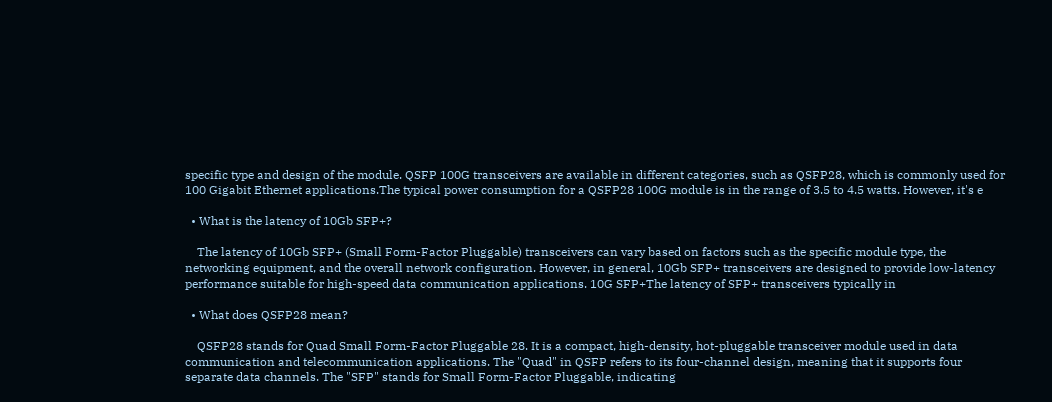specific type and design of the module. QSFP 100G transceivers are available in different categories, such as QSFP28, which is commonly used for 100 Gigabit Ethernet applications.The typical power consumption for a QSFP28 100G module is in the range of 3.5 to 4.5 watts. However, it's e

  • What is the latency of 10Gb SFP+?

    The latency of 10Gb SFP+ (Small Form-Factor Pluggable) transceivers can vary based on factors such as the specific module type, the networking equipment, and the overall network configuration. However, in general, 10Gb SFP+ transceivers are designed to provide low-latency performance suitable for high-speed data communication applications. 10G SFP+The latency of SFP+ transceivers typically in

  • What does QSFP28 mean?

    QSFP28 stands for Quad Small Form-Factor Pluggable 28. It is a compact, high-density, hot-pluggable transceiver module used in data communication and telecommunication applications. The "Quad" in QSFP refers to its four-channel design, meaning that it supports four separate data channels. The "SFP" stands for Small Form-Factor Pluggable, indicating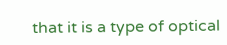that it is a type of optical